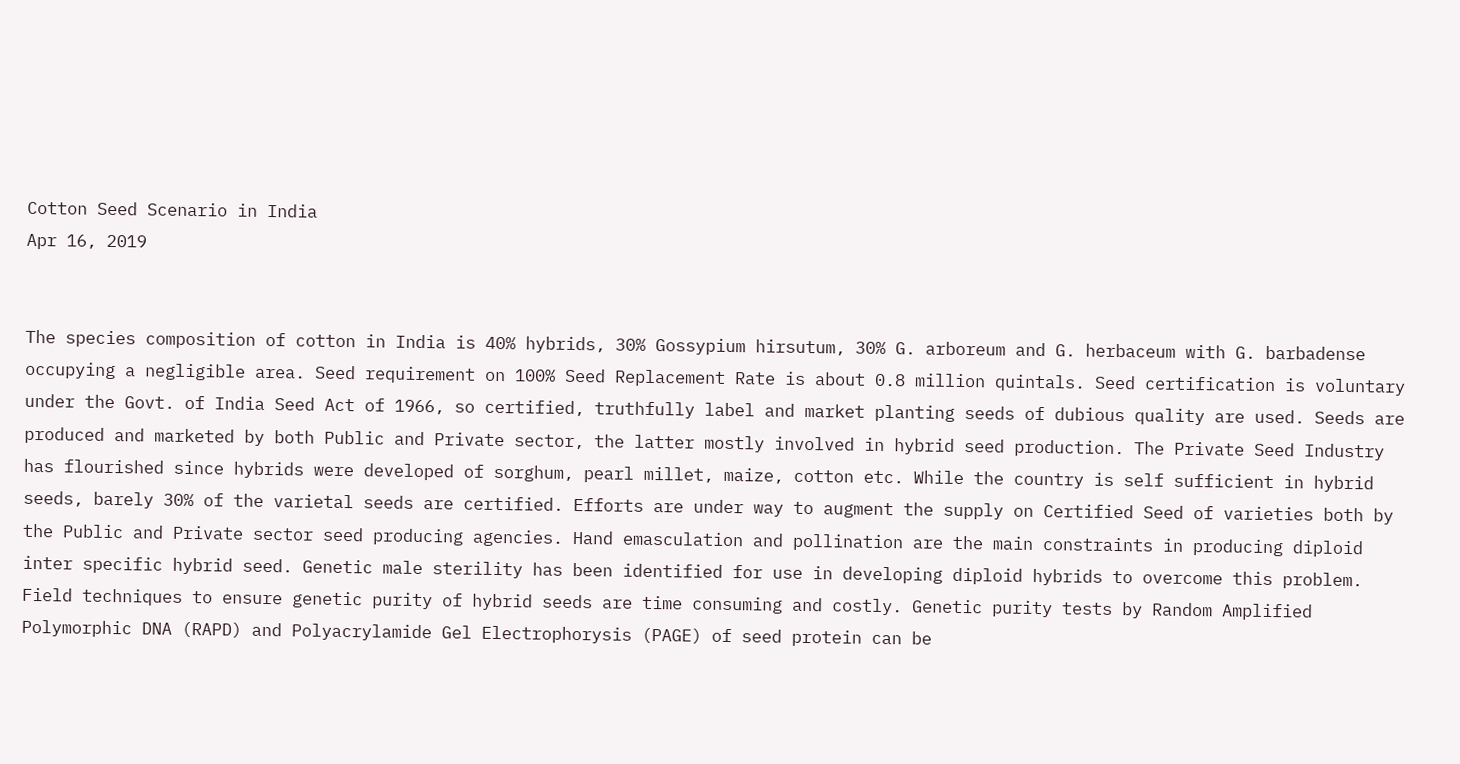Cotton Seed Scenario in India
Apr 16, 2019


The species composition of cotton in India is 40% hybrids, 30% Gossypium hirsutum, 30% G. arboreum and G. herbaceum with G. barbadense occupying a negligible area. Seed requirement on 100% Seed Replacement Rate is about 0.8 million quintals. Seed certification is voluntary under the Govt. of India Seed Act of 1966, so certified, truthfully label and market planting seeds of dubious quality are used. Seeds are produced and marketed by both Public and Private sector, the latter mostly involved in hybrid seed production. The Private Seed Industry has flourished since hybrids were developed of sorghum, pearl millet, maize, cotton etc. While the country is self sufficient in hybrid seeds, barely 30% of the varietal seeds are certified. Efforts are under way to augment the supply on Certified Seed of varieties both by the Public and Private sector seed producing agencies. Hand emasculation and pollination are the main constraints in producing diploid inter specific hybrid seed. Genetic male sterility has been identified for use in developing diploid hybrids to overcome this problem. Field techniques to ensure genetic purity of hybrid seeds are time consuming and costly. Genetic purity tests by Random Amplified Polymorphic DNA (RAPD) and Polyacrylamide Gel Electrophorysis (PAGE) of seed protein can be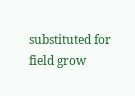substituted for field grow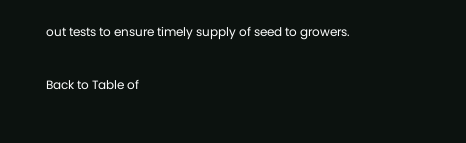out tests to ensure timely supply of seed to growers.

Back to Table of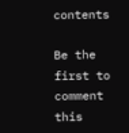contents

Be the first to comment this